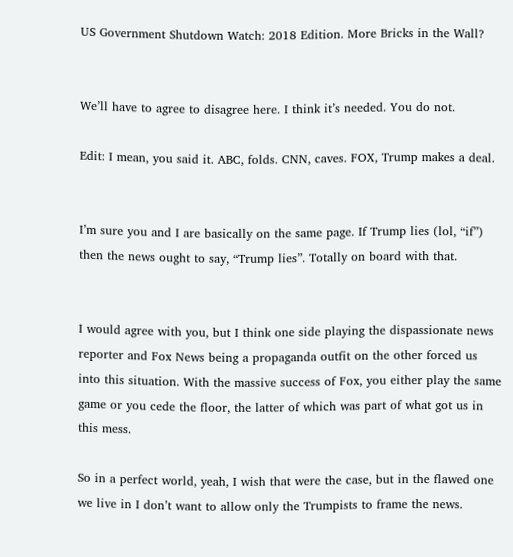US Government Shutdown Watch: 2018 Edition. More Bricks in the Wall?


We’ll have to agree to disagree here. I think it’s needed. You do not.

Edit: I mean, you said it. ABC, folds. CNN, caves. FOX, Trump makes a deal.


I’m sure you and I are basically on the same page. If Trump lies (lol, “if”) then the news ought to say, “Trump lies”. Totally on board with that.


I would agree with you, but I think one side playing the dispassionate news reporter and Fox News being a propaganda outfit on the other forced us into this situation. With the massive success of Fox, you either play the same game or you cede the floor, the latter of which was part of what got us in this mess.

So in a perfect world, yeah, I wish that were the case, but in the flawed one we live in I don’t want to allow only the Trumpists to frame the news.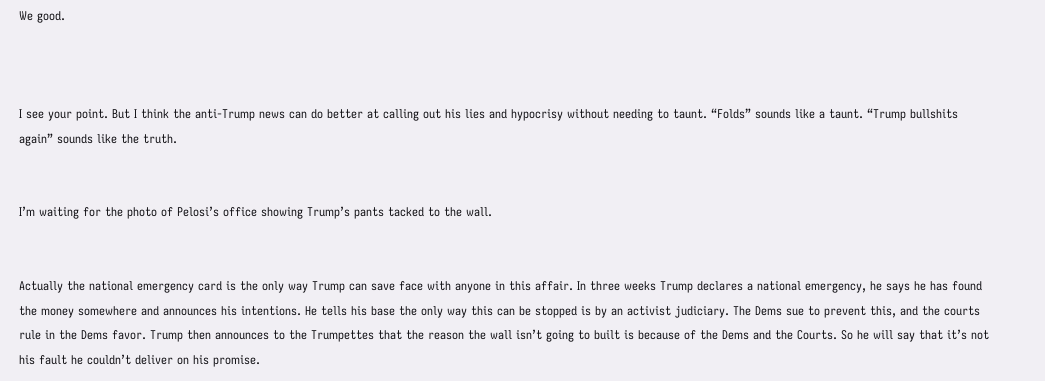We good.



I see your point. But I think the anti-Trump news can do better at calling out his lies and hypocrisy without needing to taunt. “Folds” sounds like a taunt. “Trump bullshits again” sounds like the truth.


I’m waiting for the photo of Pelosi’s office showing Trump’s pants tacked to the wall.


Actually the national emergency card is the only way Trump can save face with anyone in this affair. In three weeks Trump declares a national emergency, he says he has found the money somewhere and announces his intentions. He tells his base the only way this can be stopped is by an activist judiciary. The Dems sue to prevent this, and the courts rule in the Dems favor. Trump then announces to the Trumpettes that the reason the wall isn’t going to built is because of the Dems and the Courts. So he will say that it’s not his fault he couldn’t deliver on his promise.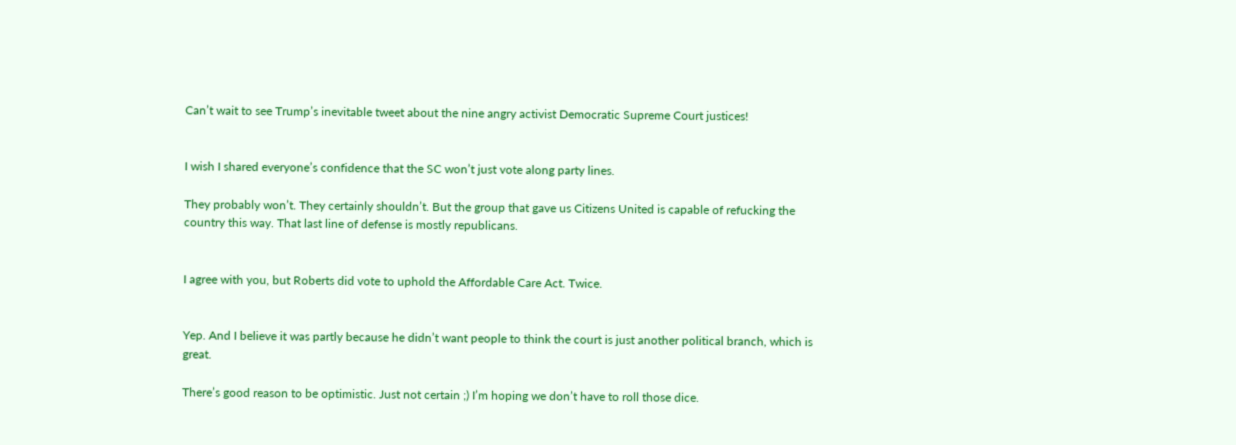Can’t wait to see Trump’s inevitable tweet about the nine angry activist Democratic Supreme Court justices!


I wish I shared everyone’s confidence that the SC won’t just vote along party lines.

They probably won’t. They certainly shouldn’t. But the group that gave us Citizens United is capable of refucking the country this way. That last line of defense is mostly republicans.


I agree with you, but Roberts did vote to uphold the Affordable Care Act. Twice.


Yep. And I believe it was partly because he didn’t want people to think the court is just another political branch, which is great.

There’s good reason to be optimistic. Just not certain ;) I’m hoping we don’t have to roll those dice.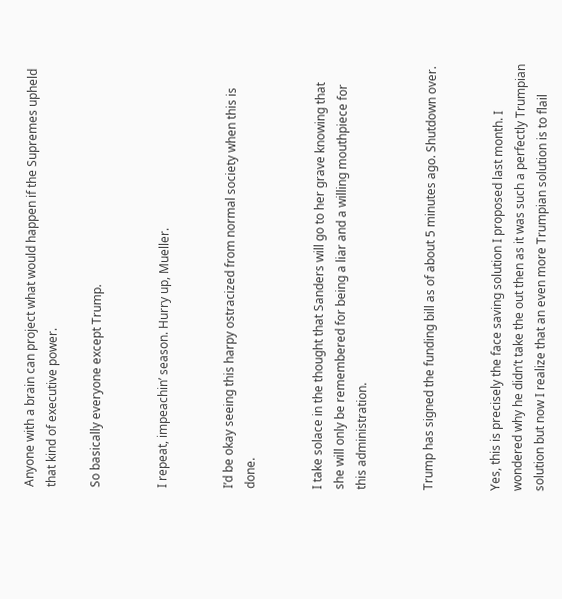Anyone with a brain can project what would happen if the Supremes upheld that kind of executive power.

So basically everyone except Trump.


I repeat, impeachin’ season. Hurry up, Mueller.


I’d be okay seeing this harpy ostracized from normal society when this is done.


I take solace in the thought that Sanders will go to her grave knowing that she will only be remembered for being a liar and a willing mouthpiece for this administration.


Trump has signed the funding bill as of about 5 minutes ago. Shutdown over.


Yes, this is precisely the face saving solution I proposed last month. I wondered why he didn’t take the out then as it was such a perfectly Trumpian solution but now I realize that an even more Trumpian solution is to flail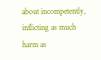about incompetently, inflicting as much harm as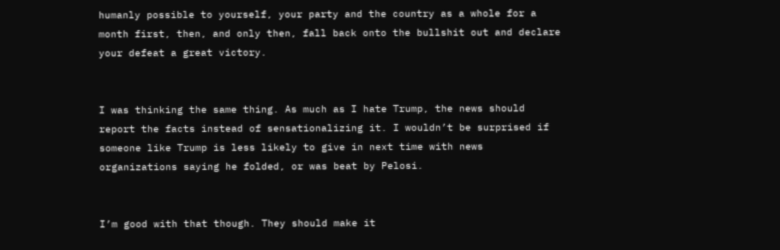humanly possible to yourself, your party and the country as a whole for a month first, then, and only then, fall back onto the bullshit out and declare your defeat a great victory.


I was thinking the same thing. As much as I hate Trump, the news should report the facts instead of sensationalizing it. I wouldn’t be surprised if someone like Trump is less likely to give in next time with news organizations saying he folded, or was beat by Pelosi.


I’m good with that though. They should make it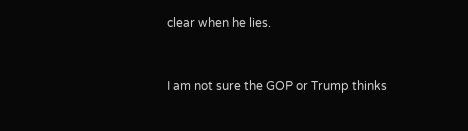clear when he lies.


I am not sure the GOP or Trump thinks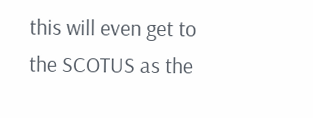this will even get to the SCOTUS as the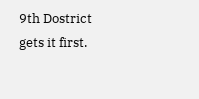9th Dostrict gets it first.